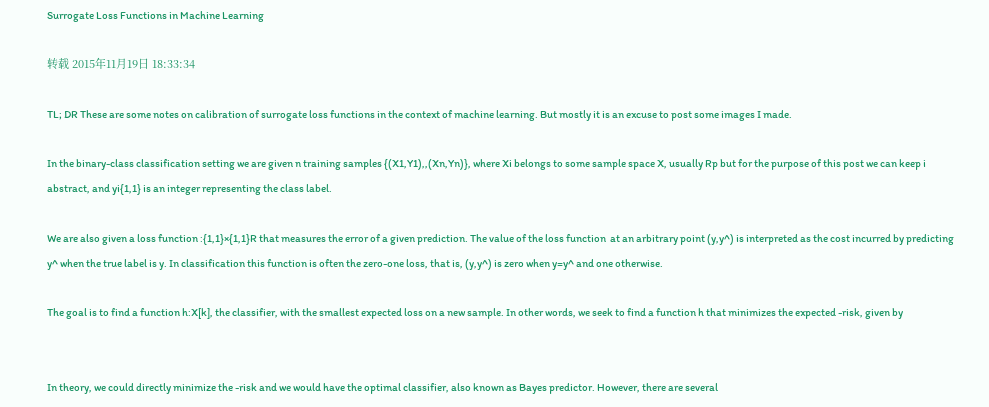Surrogate Loss Functions in Machine Learning

转载 2015年11月19日 18:33:34

TL; DR These are some notes on calibration of surrogate loss functions in the context of machine learning. But mostly it is an excuse to post some images I made.

In the binary-class classification setting we are given n training samples {(X1,Y1),,(Xn,Yn)}, where Xi belongs to some sample space X, usually Rp but for the purpose of this post we can keep i abstract, and yi{1,1} is an integer representing the class label.

We are also given a loss function :{1,1}×{1,1}R that measures the error of a given prediction. The value of the loss function  at an arbitrary point (y,y^) is interpreted as the cost incurred by predicting y^ when the true label is y. In classification this function is often the zero-one loss, that is, (y,y^) is zero when y=y^ and one otherwise.

The goal is to find a function h:X[k], the classifier, with the smallest expected loss on a new sample. In other words, we seek to find a function h that minimizes the expected -risk, given by


In theory, we could directly minimize the -risk and we would have the optimal classifier, also known as Bayes predictor. However, there are several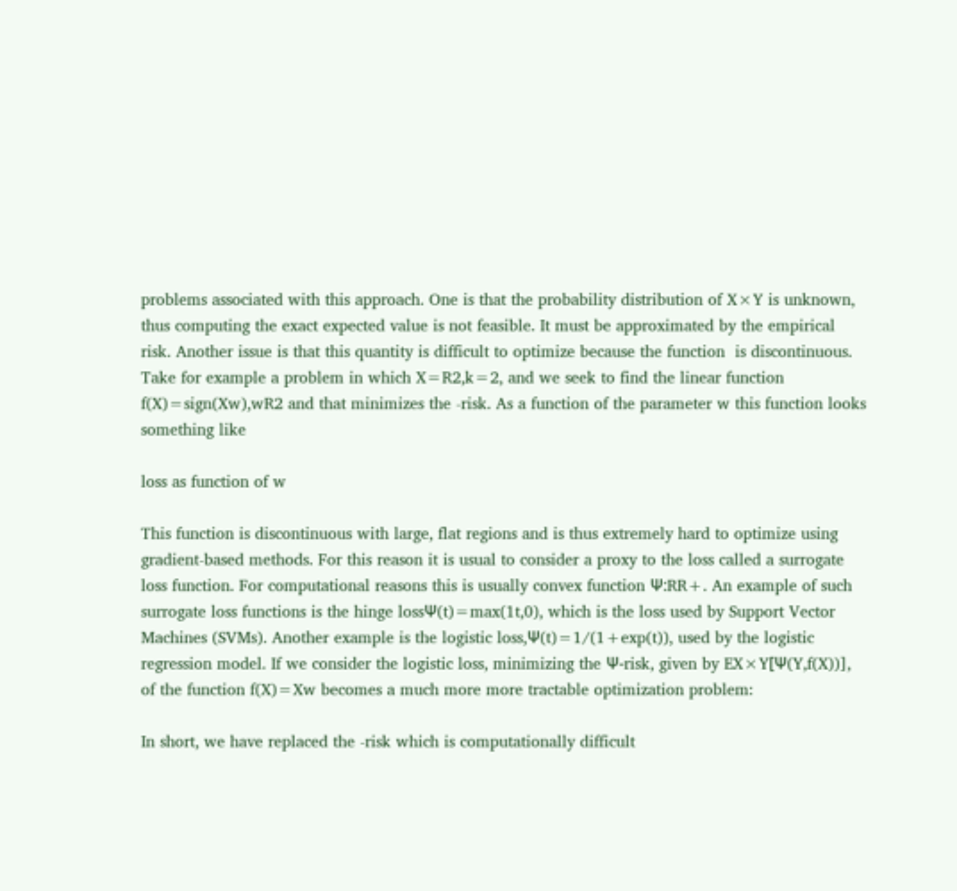problems associated with this approach. One is that the probability distribution of X×Y is unknown, thus computing the exact expected value is not feasible. It must be approximated by the empirical risk. Another issue is that this quantity is difficult to optimize because the function  is discontinuous. Take for example a problem in which X=R2,k=2, and we seek to find the linear function f(X)=sign(Xw),wR2 and that minimizes the -risk. As a function of the parameter w this function looks something like

loss as function of w

This function is discontinuous with large, flat regions and is thus extremely hard to optimize using gradient-based methods. For this reason it is usual to consider a proxy to the loss called a surrogate loss function. For computational reasons this is usually convex function Ψ:RR+. An example of such surrogate loss functions is the hinge lossΨ(t)=max(1t,0), which is the loss used by Support Vector Machines (SVMs). Another example is the logistic loss,Ψ(t)=1/(1+exp(t)), used by the logistic regression model. If we consider the logistic loss, minimizing the Ψ-risk, given by EX×Y[Ψ(Y,f(X))], of the function f(X)=Xw becomes a much more more tractable optimization problem:

In short, we have replaced the -risk which is computationally difficult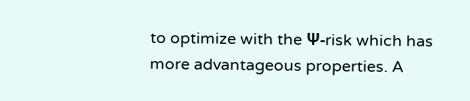to optimize with the Ψ-risk which has more advantageous properties. A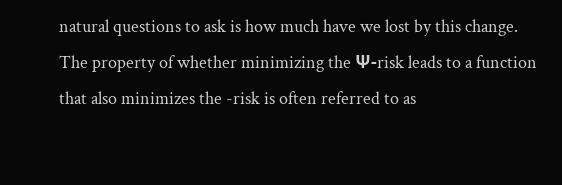natural questions to ask is how much have we lost by this change. The property of whether minimizing the Ψ-risk leads to a function that also minimizes the -risk is often referred to as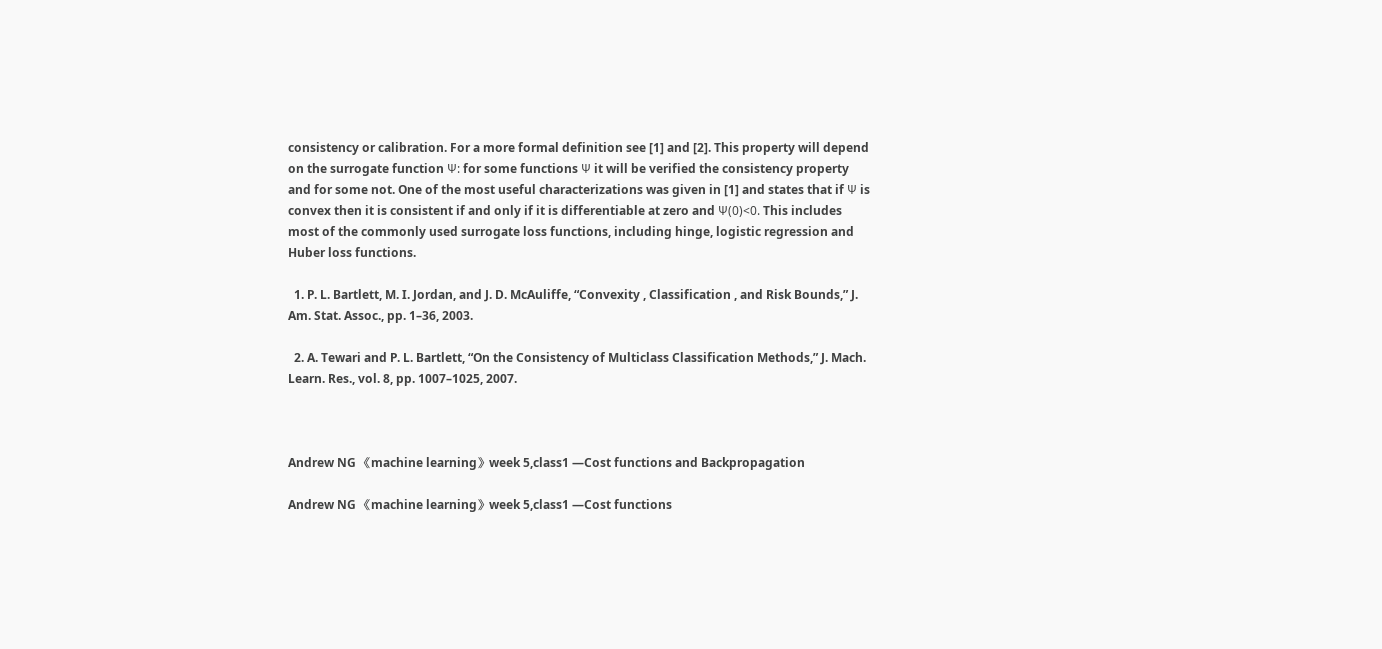consistency or calibration. For a more formal definition see [1] and [2]. This property will depend on the surrogate function Ψ: for some functions Ψ it will be verified the consistency property and for some not. One of the most useful characterizations was given in [1] and states that if Ψ is convex then it is consistent if and only if it is differentiable at zero and Ψ(0)<0. This includes most of the commonly used surrogate loss functions, including hinge, logistic regression and Huber loss functions.

  1. P. L. Bartlett, M. I. Jordan, and J. D. McAuliffe, “Convexity , Classification , and Risk Bounds,” J. Am. Stat. Assoc., pp. 1–36, 2003.

  2. A. Tewari and P. L. Bartlett, “On the Consistency of Multiclass Classification Methods,” J. Mach. Learn. Res., vol. 8, pp. 1007–1025, 2007.



Andrew NG 《machine learning》week 5,class1 —Cost functions and Backpropagation

Andrew NG 《machine learning》week 5,class1 —Cost functions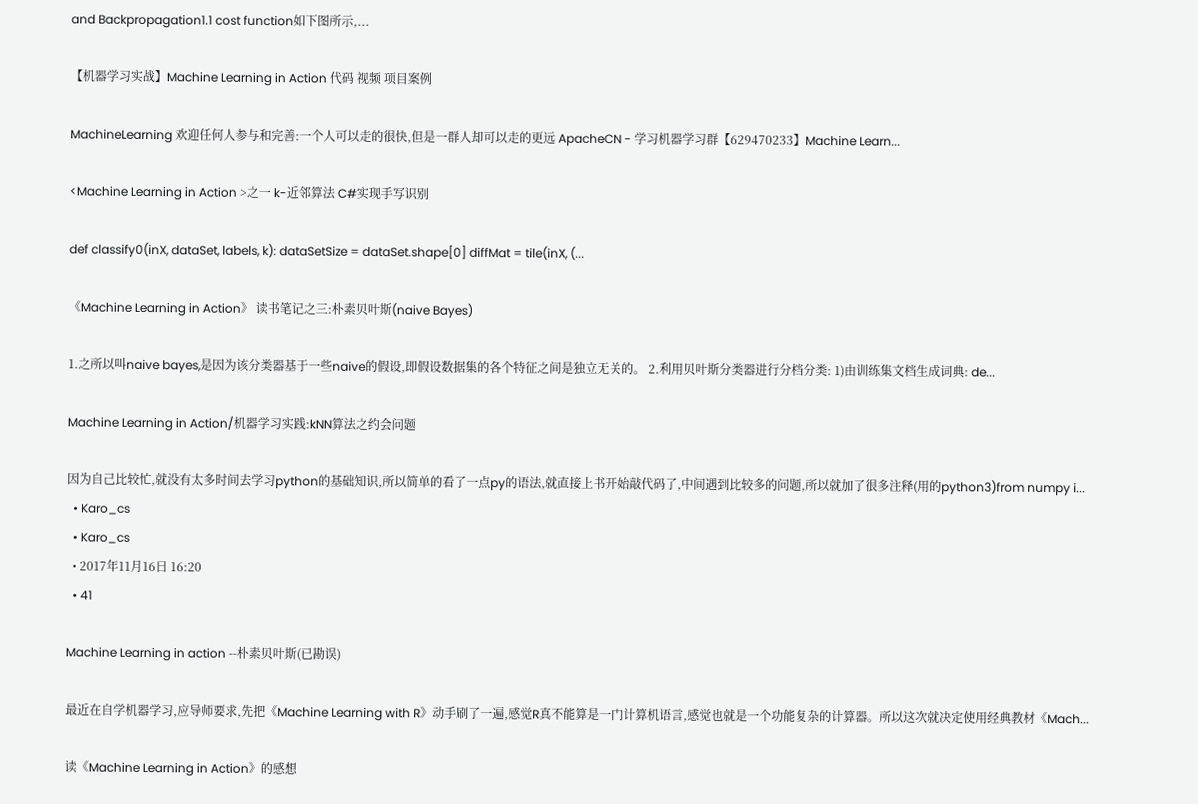and Backpropagation1.1 cost function如下图所示,...

【机器学习实战】Machine Learning in Action 代码 视频 项目案例

MachineLearning 欢迎任何人参与和完善:一个人可以走的很快,但是一群人却可以走的更远 ApacheCN - 学习机器学习群【629470233】Machine Learn...

<Machine Learning in Action >之一 k-近邻算法 C#实现手写识别

def classify0(inX, dataSet, labels, k): dataSetSize = dataSet.shape[0] diffMat = tile(inX, (...

《Machine Learning in Action》 读书笔记之三:朴素贝叶斯(naive Bayes)

1.之所以叫naive bayes,是因为该分类器基于一些naive的假设,即假设数据集的各个特征之间是独立无关的。 2.利用贝叶斯分类器进行分档分类: 1)由训练集文档生成词典: de...

Machine Learning in Action/机器学习实践:kNN算法之约会问题

因为自己比较忙,就没有太多时间去学习python的基础知识,所以简单的看了一点py的语法,就直接上书开始敲代码了,中间遇到比较多的问题,所以就加了很多注释(用的python3)from numpy i...
  • Karo_cs
  • Karo_cs
  • 2017年11月16日 16:20
  • 41

Machine Learning in action --朴素贝叶斯(已勘误)

最近在自学机器学习,应导师要求,先把《Machine Learning with R》动手刷了一遍,感觉R真不能算是一门计算机语言,感觉也就是一个功能复杂的计算器。所以这次就决定使用经典教材《Mach...

读《Machine Learning in Action》的感想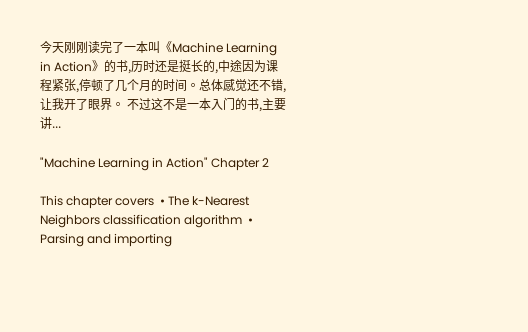今天刚刚读完了一本叫《Machine Learning in Action》的书,历时还是挺长的,中途因为课程紧张,停顿了几个月的时间。总体感觉还不错,让我开了眼界。 不过这不是一本入门的书,主要讲...

"Machine Learning in Action" Chapter 2

This chapter covers  • The k-Nearest Neighbors classification algorithm  • Parsing and importing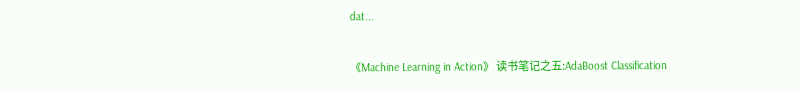dat...

《Machine Learning in Action》 读书笔记之五:AdaBoost Classification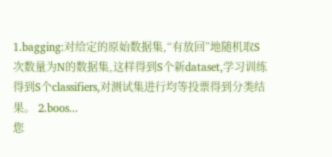1.bagging:对给定的原始数据集,“有放回”地随机取S次数量为N的数据集,这样得到S个新dataset,学习训练得到S个classifiers,对测试集进行均等投票得到分类结果。 2.boos...
您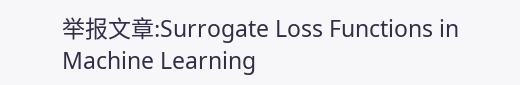举报文章:Surrogate Loss Functions in Machine Learning